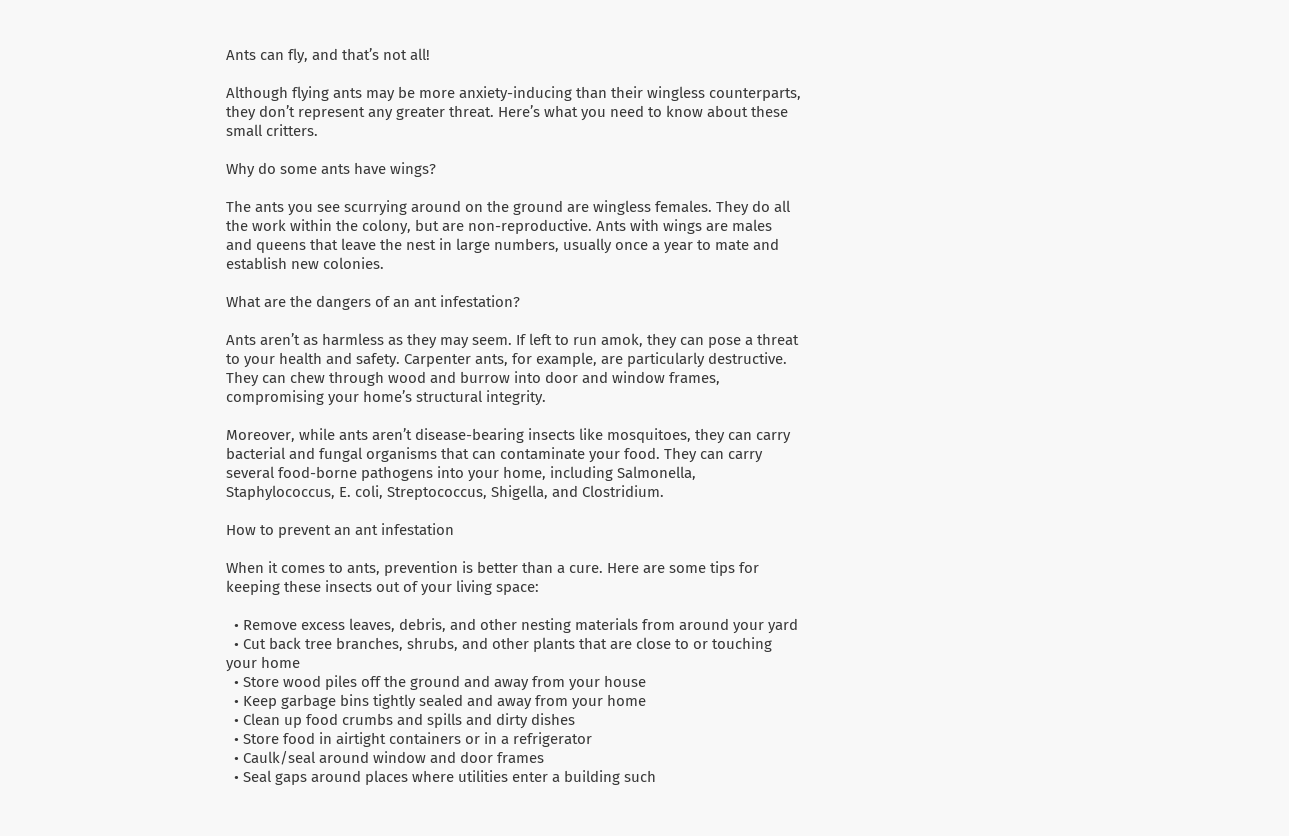Ants can fly, and that’s not all!

Although flying ants may be more anxiety-inducing than their wingless counterparts, they don’t represent any greater threat. Here’s what you need to know about these small critters.

Why do some ants have wings?

The ants you see scurrying around on the ground are wingless females. They do all the work within the colony, but are non-reproductive. Ants with wings are males and queens that leave the nest in large numbers, usually once a year to mate and establish new colonies.

What are the dangers of an ant infestation?

Ants aren’t as harmless as they may seem. If left to run amok, they can pose a threat to your health and safety. Carpenter ants, for example, are particularly destructive. They can chew through wood and burrow into door and window frames, compromising your home’s structural integrity.

Moreover, while ants aren’t disease-bearing insects like mosquitoes, they can carry bacterial and fungal organisms that can contaminate your food. They can carry several food-borne pathogens into your home, including Salmonella, Staphylococcus, E. coli, Streptococcus, Shigella, and Clostridium.

How to prevent an ant infestation

When it comes to ants, prevention is better than a cure. Here are some tips for keeping these insects out of your living space:

  • Remove excess leaves, debris, and other nesting materials from around your yard
  • Cut back tree branches, shrubs, and other plants that are close to or touching your home
  • Store wood piles off the ground and away from your house
  • Keep garbage bins tightly sealed and away from your home
  • Clean up food crumbs and spills and dirty dishes
  • Store food in airtight containers or in a refrigerator
  • Caulk/seal around window and door frames
  • Seal gaps around places where utilities enter a building such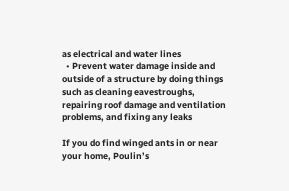as electrical and water lines
  • Prevent water damage inside and outside of a structure by doing things such as cleaning eavestroughs, repairing roof damage and ventilation problems, and fixing any leaks

If you do find winged ants in or near your home, Poulin’s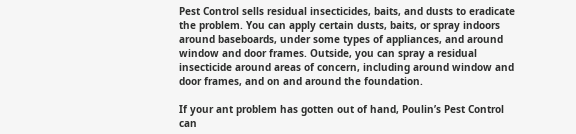Pest Control sells residual insecticides, baits, and dusts to eradicate the problem. You can apply certain dusts, baits, or spray indoors around baseboards, under some types of appliances, and around window and door frames. Outside, you can spray a residual insecticide around areas of concern, including around window and door frames, and on and around the foundation.

If your ant problem has gotten out of hand, Poulin’s Pest Control can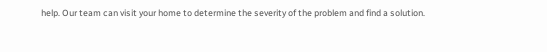help. Our team can visit your home to determine the severity of the problem and find a solution.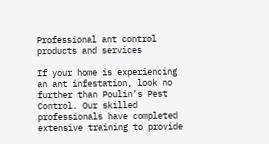Professional ant control products and services

If your home is experiencing an ant infestation, look no further than Poulin’s Pest Control. Our skilled professionals have completed extensive training to provide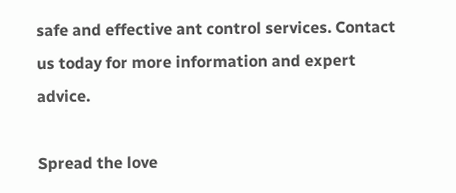safe and effective ant control services. Contact us today for more information and expert advice.

Spread the love